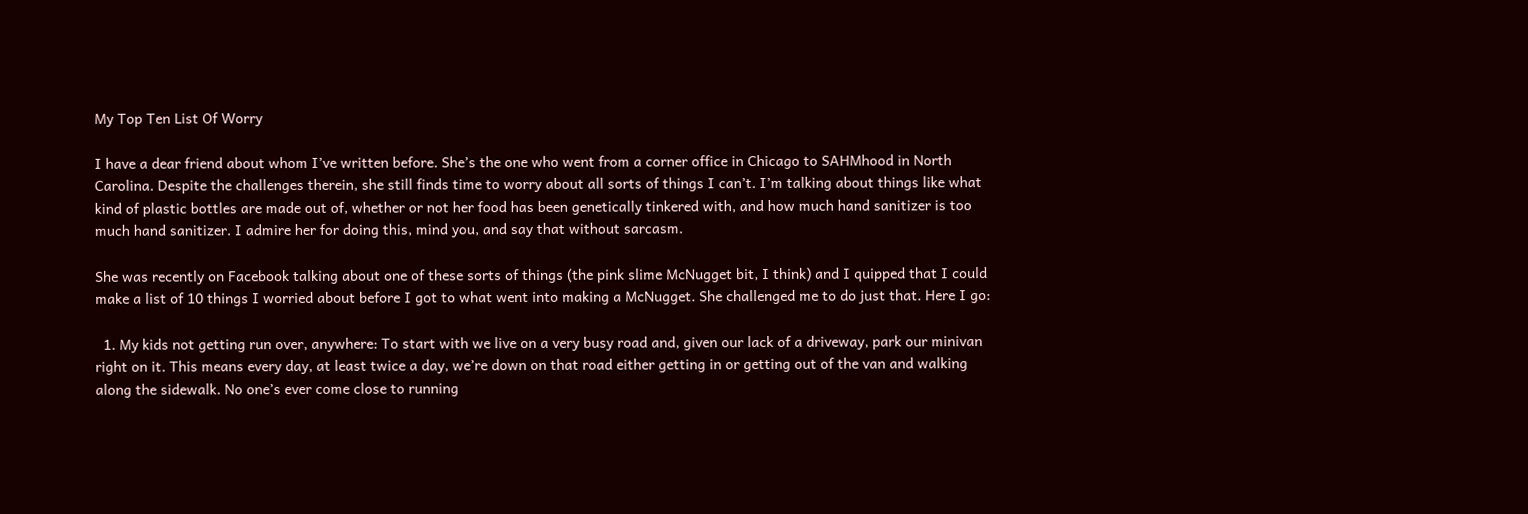My Top Ten List Of Worry

I have a dear friend about whom I’ve written before. She’s the one who went from a corner office in Chicago to SAHMhood in North Carolina. Despite the challenges therein, she still finds time to worry about all sorts of things I can’t. I’m talking about things like what kind of plastic bottles are made out of, whether or not her food has been genetically tinkered with, and how much hand sanitizer is too much hand sanitizer. I admire her for doing this, mind you, and say that without sarcasm.

She was recently on Facebook talking about one of these sorts of things (the pink slime McNugget bit, I think) and I quipped that I could make a list of 10 things I worried about before I got to what went into making a McNugget. She challenged me to do just that. Here I go:

  1. My kids not getting run over, anywhere: To start with we live on a very busy road and, given our lack of a driveway, park our minivan right on it. This means every day, at least twice a day, we’re down on that road either getting in or getting out of the van and walking along the sidewalk. No one’s ever come close to running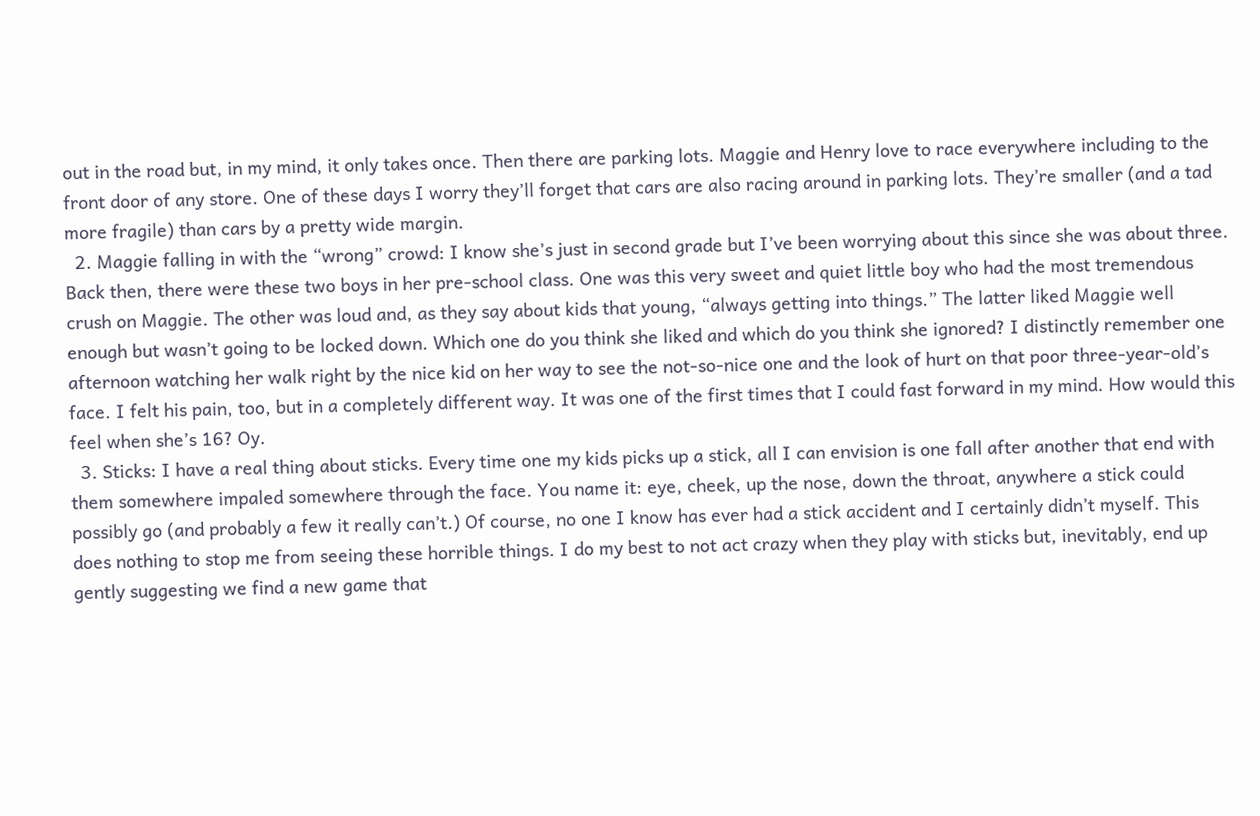out in the road but, in my mind, it only takes once. Then there are parking lots. Maggie and Henry love to race everywhere including to the front door of any store. One of these days I worry they’ll forget that cars are also racing around in parking lots. They’re smaller (and a tad more fragile) than cars by a pretty wide margin.
  2. Maggie falling in with the “wrong” crowd: I know she’s just in second grade but I’ve been worrying about this since she was about three. Back then, there were these two boys in her pre-school class. One was this very sweet and quiet little boy who had the most tremendous crush on Maggie. The other was loud and, as they say about kids that young, “always getting into things.” The latter liked Maggie well enough but wasn’t going to be locked down. Which one do you think she liked and which do you think she ignored? I distinctly remember one afternoon watching her walk right by the nice kid on her way to see the not-so-nice one and the look of hurt on that poor three-year-old’s face. I felt his pain, too, but in a completely different way. It was one of the first times that I could fast forward in my mind. How would this feel when she’s 16? Oy.
  3. Sticks: I have a real thing about sticks. Every time one my kids picks up a stick, all I can envision is one fall after another that end with them somewhere impaled somewhere through the face. You name it: eye, cheek, up the nose, down the throat, anywhere a stick could possibly go (and probably a few it really can’t.) Of course, no one I know has ever had a stick accident and I certainly didn’t myself. This does nothing to stop me from seeing these horrible things. I do my best to not act crazy when they play with sticks but, inevitably, end up gently suggesting we find a new game that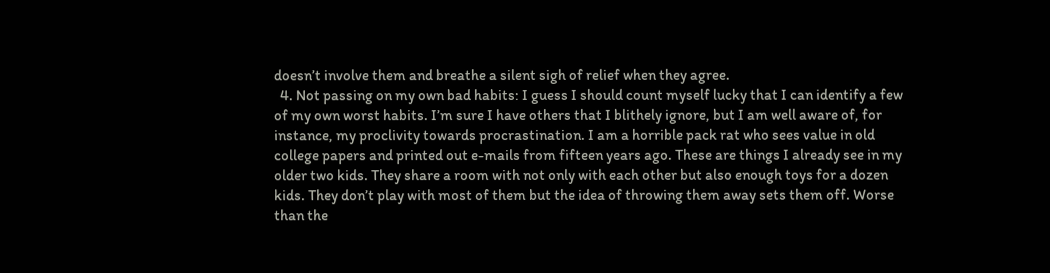doesn’t involve them and breathe a silent sigh of relief when they agree.
  4. Not passing on my own bad habits: I guess I should count myself lucky that I can identify a few of my own worst habits. I’m sure I have others that I blithely ignore, but I am well aware of, for instance, my proclivity towards procrastination. I am a horrible pack rat who sees value in old college papers and printed out e-mails from fifteen years ago. These are things I already see in my older two kids. They share a room with not only with each other but also enough toys for a dozen kids. They don’t play with most of them but the idea of throwing them away sets them off. Worse than the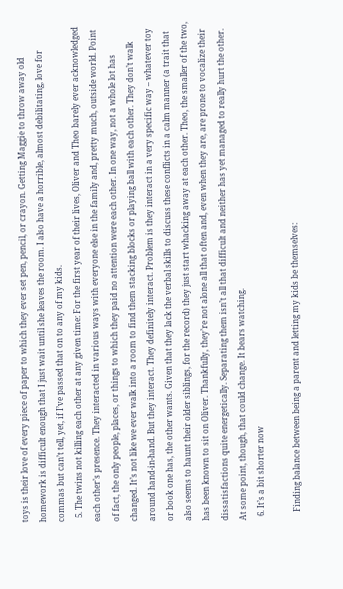toys is their love of every piece of paper to which they ever set pen, pencil, or crayon. Getting Maggie to throw away old homework is difficult enough that I just wait until she leaves the room. I also have a horrible, almost debilitating, love for commas but can’t tell, yet, if I’ve passed that on to any of my kids.
  5. The twins not killing each other at any given time: For the first year of their lives, Oliver and Theo barely ever acknowledged each other’s presence. They interacted in various ways with everyone else in the family and, pretty much, outside world. Point of fact, the only people, places, or things to which they paid no attention were each other. In one way, not a whole lot has changed. It’s not like we ever walk into a room to find them stacking blocks or playing ball with each other. They don’t walk around hand-in-hand. But they interact. They definitely interact. Problem is they interact in a very specific way – whatever toy or book one has, the other wants. Given that they lack the verbal skills to discuss these conflicts in a calm manner (a trait that also seems to haunt their older siblings, for the record) they just start whacking away at each other. Theo, the smaller of the two, has been known to sit on Oliver. Thankfully, they’re not alone all that often and, even when they are, are prone to vocalize their dissatisfactions quite energetically. Separating them isn’t all that difficult and neither has yet managed to really hurt the other. At some point, though, that could change. It bears watching.
  6. It’s a bit shorter now

    Finding balance between being a parent and letting my kids be themselves: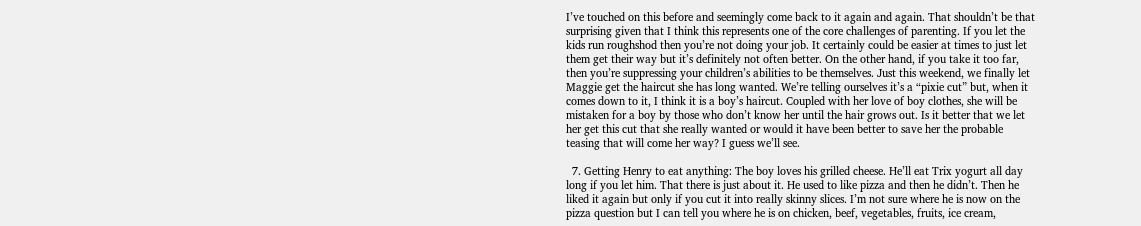I’ve touched on this before and seemingly come back to it again and again. That shouldn’t be that surprising given that I think this represents one of the core challenges of parenting. If you let the kids run roughshod then you’re not doing your job. It certainly could be easier at times to just let them get their way but it’s definitely not often better. On the other hand, if you take it too far, then you’re suppressing your children’s abilities to be themselves. Just this weekend, we finally let Maggie get the haircut she has long wanted. We’re telling ourselves it’s a “pixie cut” but, when it comes down to it, I think it is a boy’s haircut. Coupled with her love of boy clothes, she will be mistaken for a boy by those who don’t know her until the hair grows out. Is it better that we let her get this cut that she really wanted or would it have been better to save her the probable teasing that will come her way? I guess we’ll see.

  7. Getting Henry to eat anything: The boy loves his grilled cheese. He’ll eat Trix yogurt all day long if you let him. That there is just about it. He used to like pizza and then he didn’t. Then he liked it again but only if you cut it into really skinny slices. I’m not sure where he is now on the pizza question but I can tell you where he is on chicken, beef, vegetables, fruits, ice cream,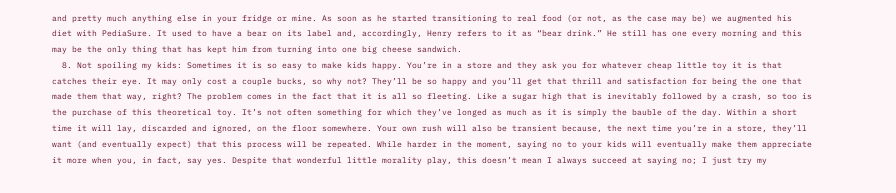and pretty much anything else in your fridge or mine. As soon as he started transitioning to real food (or not, as the case may be) we augmented his diet with PediaSure. It used to have a bear on its label and, accordingly, Henry refers to it as “bear drink.” He still has one every morning and this may be the only thing that has kept him from turning into one big cheese sandwich.
  8. Not spoiling my kids: Sometimes it is so easy to make kids happy. You’re in a store and they ask you for whatever cheap little toy it is that catches their eye. It may only cost a couple bucks, so why not? They’ll be so happy and you’ll get that thrill and satisfaction for being the one that made them that way, right? The problem comes in the fact that it is all so fleeting. Like a sugar high that is inevitably followed by a crash, so too is the purchase of this theoretical toy. It’s not often something for which they’ve longed as much as it is simply the bauble of the day. Within a short time it will lay, discarded and ignored, on the floor somewhere. Your own rush will also be transient because, the next time you’re in a store, they’ll want (and eventually expect) that this process will be repeated. While harder in the moment, saying no to your kids will eventually make them appreciate it more when you, in fact, say yes. Despite that wonderful little morality play, this doesn’t mean I always succeed at saying no; I just try my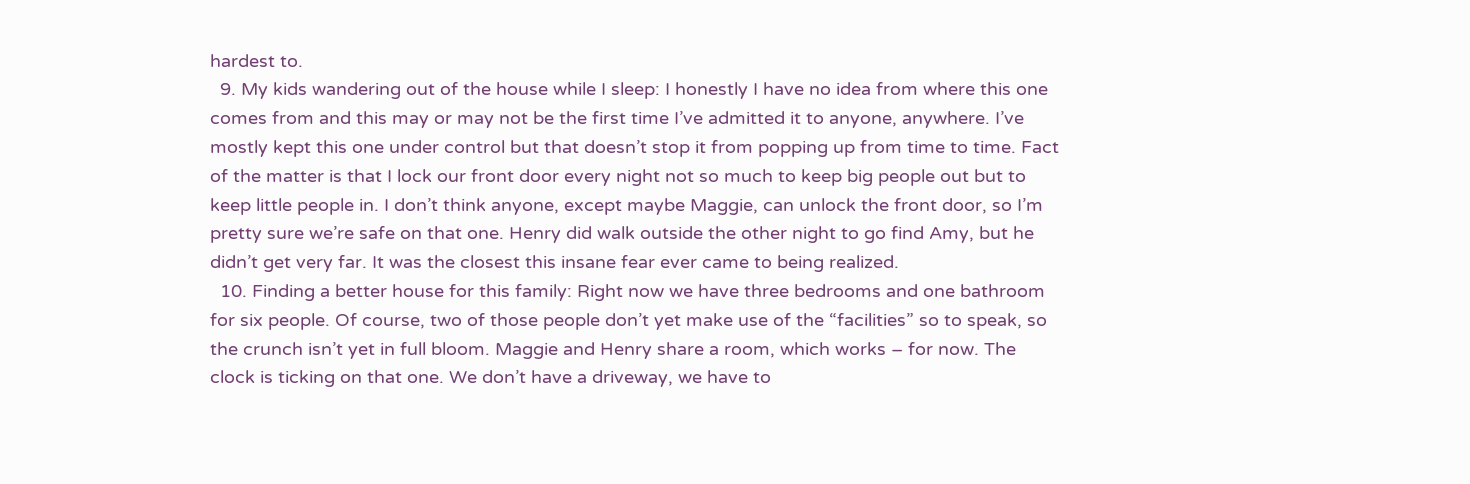hardest to.
  9. My kids wandering out of the house while I sleep: I honestly I have no idea from where this one comes from and this may or may not be the first time I’ve admitted it to anyone, anywhere. I’ve mostly kept this one under control but that doesn’t stop it from popping up from time to time. Fact of the matter is that I lock our front door every night not so much to keep big people out but to keep little people in. I don’t think anyone, except maybe Maggie, can unlock the front door, so I’m pretty sure we’re safe on that one. Henry did walk outside the other night to go find Amy, but he didn’t get very far. It was the closest this insane fear ever came to being realized.
  10. Finding a better house for this family: Right now we have three bedrooms and one bathroom for six people. Of course, two of those people don’t yet make use of the “facilities” so to speak, so the crunch isn’t yet in full bloom. Maggie and Henry share a room, which works – for now. The clock is ticking on that one. We don’t have a driveway, we have to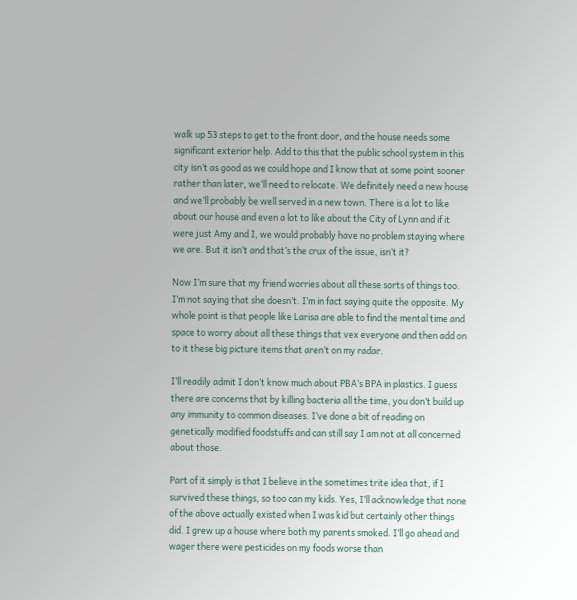walk up 53 steps to get to the front door, and the house needs some significant exterior help. Add to this that the public school system in this city isn’t as good as we could hope and I know that at some point sooner rather than later, we’ll need to relocate. We definitely need a new house and we’ll probably be well served in a new town. There is a lot to like about our house and even a lot to like about the City of Lynn and if it were just Amy and I, we would probably have no problem staying where we are. But it isn’t and that’s the crux of the issue, isn’t it?

Now I’m sure that my friend worries about all these sorts of things too. I’m not saying that she doesn’t. I’m in fact saying quite the opposite. My whole point is that people like Larisa are able to find the mental time and space to worry about all these things that vex everyone and then add on to it these big picture items that aren’t on my radar.

I’ll readily admit I don’t know much about PBA’s BPA in plastics. I guess there are concerns that by killing bacteria all the time, you don’t build up any immunity to common diseases. I’ve done a bit of reading on genetically modified foodstuffs and can still say I am not at all concerned about those.

Part of it simply is that I believe in the sometimes trite idea that, if I survived these things, so too can my kids. Yes, I’ll acknowledge that none of the above actually existed when I was kid but certainly other things did. I grew up a house where both my parents smoked. I’ll go ahead and wager there were pesticides on my foods worse than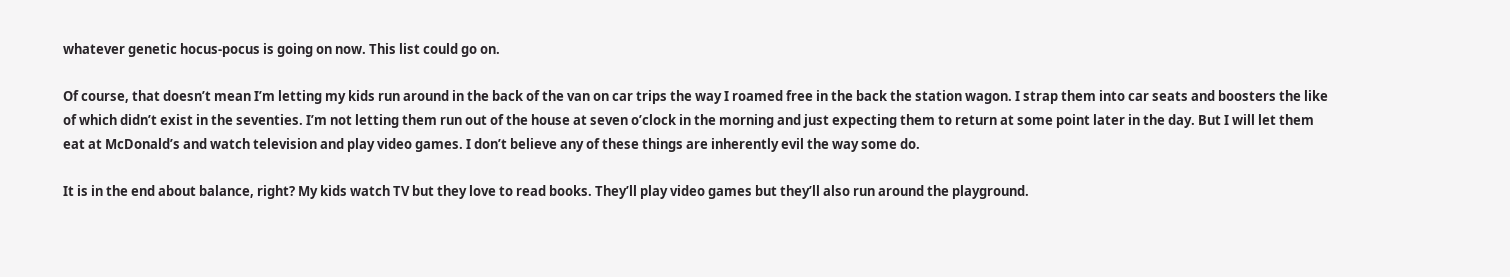whatever genetic hocus-pocus is going on now. This list could go on.

Of course, that doesn’t mean I’m letting my kids run around in the back of the van on car trips the way I roamed free in the back the station wagon. I strap them into car seats and boosters the like of which didn’t exist in the seventies. I’m not letting them run out of the house at seven o’clock in the morning and just expecting them to return at some point later in the day. But I will let them eat at McDonald’s and watch television and play video games. I don’t believe any of these things are inherently evil the way some do.

It is in the end about balance, right? My kids watch TV but they love to read books. They’ll play video games but they’ll also run around the playground.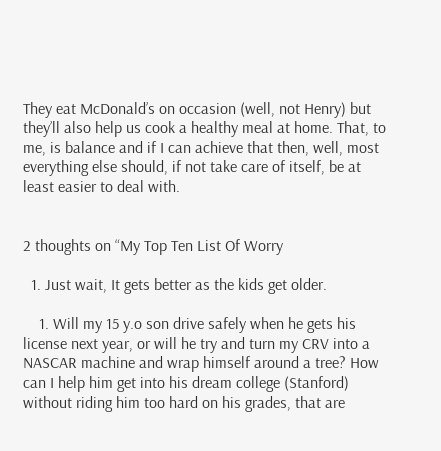They eat McDonald’s on occasion (well, not Henry) but they’ll also help us cook a healthy meal at home. That, to me, is balance and if I can achieve that then, well, most everything else should, if not take care of itself, be at least easier to deal with.


2 thoughts on “My Top Ten List Of Worry

  1. Just wait, It gets better as the kids get older.

    1. Will my 15 y.o son drive safely when he gets his license next year, or will he try and turn my CRV into a NASCAR machine and wrap himself around a tree? How can I help him get into his dream college (Stanford) without riding him too hard on his grades, that are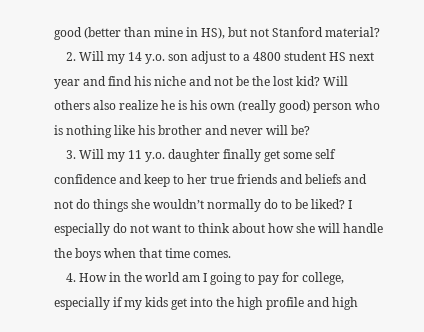good (better than mine in HS), but not Stanford material?
    2. Will my 14 y.o. son adjust to a 4800 student HS next year and find his niche and not be the lost kid? Will others also realize he is his own (really good) person who is nothing like his brother and never will be?
    3. Will my 11 y.o. daughter finally get some self confidence and keep to her true friends and beliefs and not do things she wouldn’t normally do to be liked? I especially do not want to think about how she will handle the boys when that time comes.
    4. How in the world am I going to pay for college, especially if my kids get into the high profile and high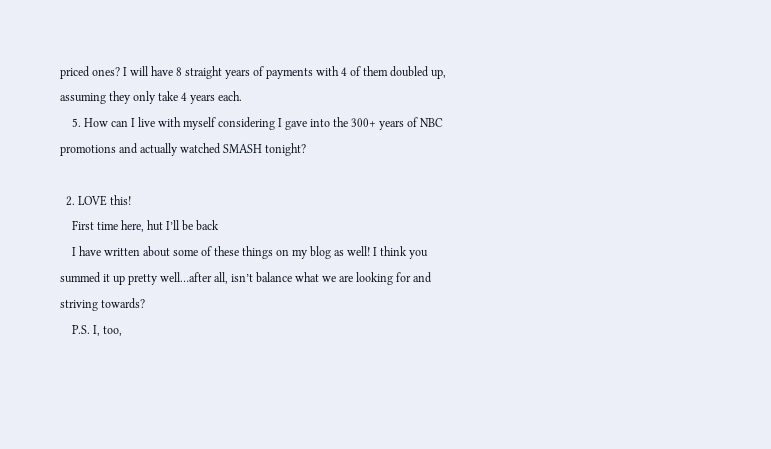priced ones? I will have 8 straight years of payments with 4 of them doubled up, assuming they only take 4 years each.
    5. How can I live with myself considering I gave into the 300+ years of NBC promotions and actually watched SMASH tonight?

  2. LOVE this!
    First time here, hut I’ll be back
    I have written about some of these things on my blog as well! I think you summed it up pretty well…after all, isn’t balance what we are looking for and striving towards?
    P.S. I, too,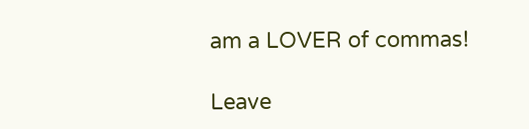am a LOVER of commas!

Leave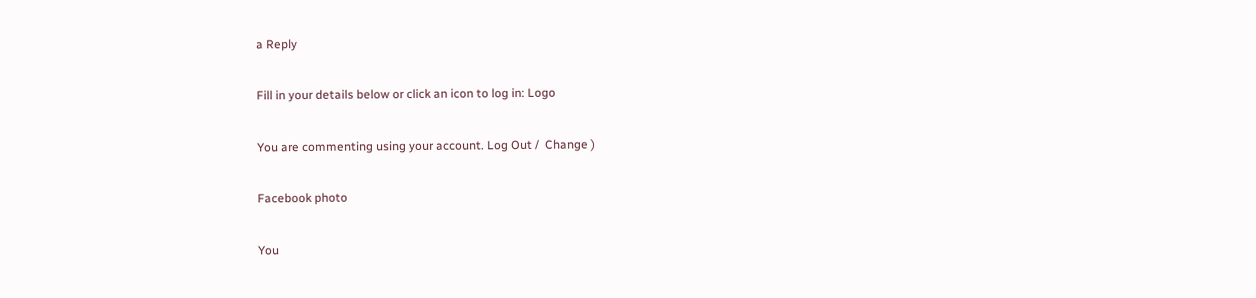a Reply

Fill in your details below or click an icon to log in: Logo

You are commenting using your account. Log Out /  Change )

Facebook photo

You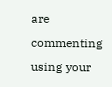are commenting using your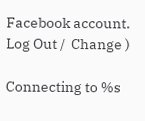Facebook account. Log Out /  Change )

Connecting to %s